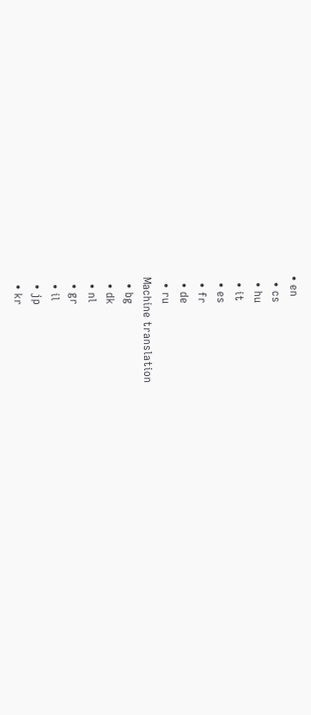• en
  • cs
  • hu
  • it
  • es
  • fr
  • de
  • ru
Machine translation
  • bg
  • dk
  • nl
  • gr
  • il
  • jp
  • kr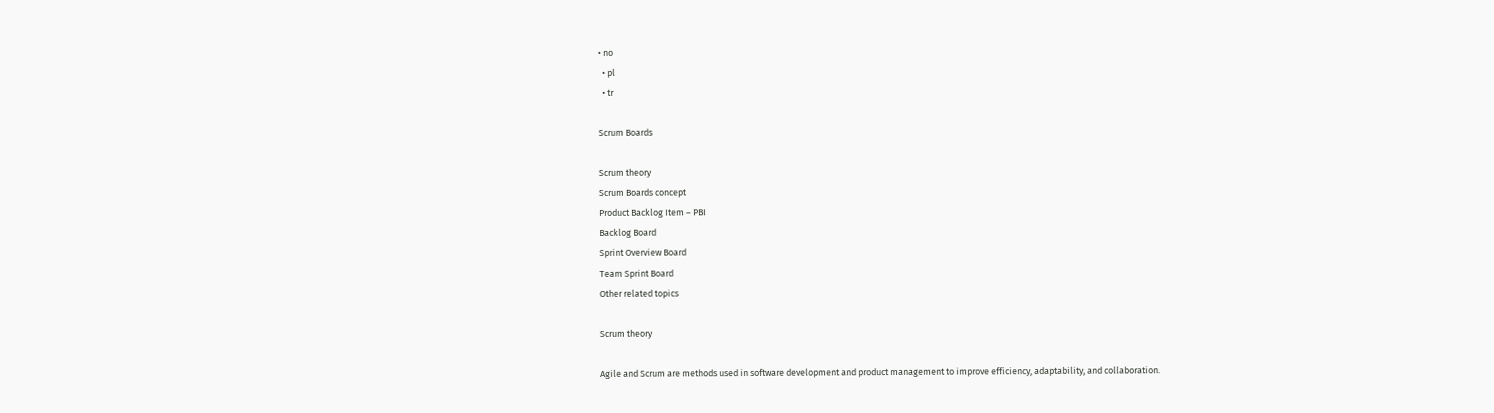• no
  • pl
  • tr

Scrum Boards

Scrum theory
Scrum Boards concept
Product Backlog Item – PBI
Backlog Board
Sprint Overview Board
Team Sprint Board
Other related topics

Scrum theory

Agile and Scrum are methods used in software development and product management to improve efficiency, adaptability, and collaboration.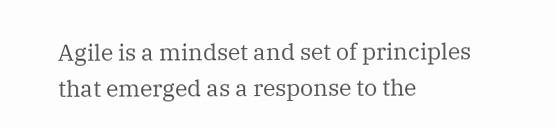Agile is a mindset and set of principles that emerged as a response to the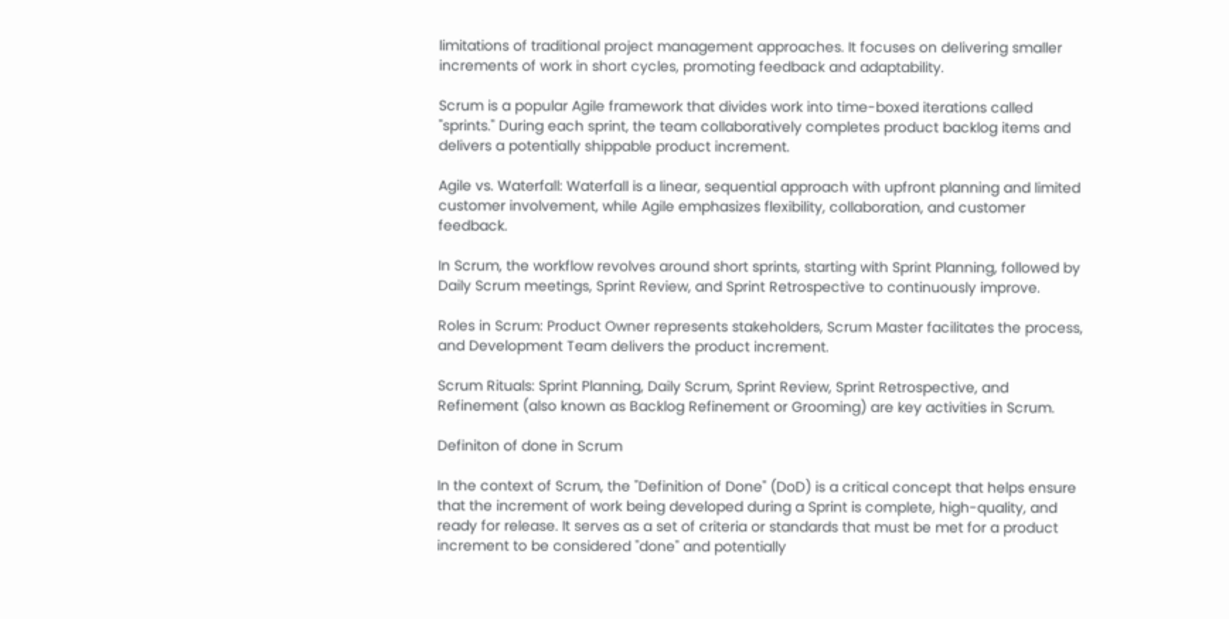limitations of traditional project management approaches. It focuses on delivering smaller increments of work in short cycles, promoting feedback and adaptability.

Scrum is a popular Agile framework that divides work into time-boxed iterations called "sprints." During each sprint, the team collaboratively completes product backlog items and delivers a potentially shippable product increment.

Agile vs. Waterfall: Waterfall is a linear, sequential approach with upfront planning and limited customer involvement, while Agile emphasizes flexibility, collaboration, and customer feedback.

In Scrum, the workflow revolves around short sprints, starting with Sprint Planning, followed by Daily Scrum meetings, Sprint Review, and Sprint Retrospective to continuously improve.

Roles in Scrum: Product Owner represents stakeholders, Scrum Master facilitates the process, and Development Team delivers the product increment.

Scrum Rituals: Sprint Planning, Daily Scrum, Sprint Review, Sprint Retrospective, and Refinement (also known as Backlog Refinement or Grooming) are key activities in Scrum.

Definiton of done in Scrum

In the context of Scrum, the "Definition of Done" (DoD) is a critical concept that helps ensure that the increment of work being developed during a Sprint is complete, high-quality, and ready for release. It serves as a set of criteria or standards that must be met for a product increment to be considered "done" and potentially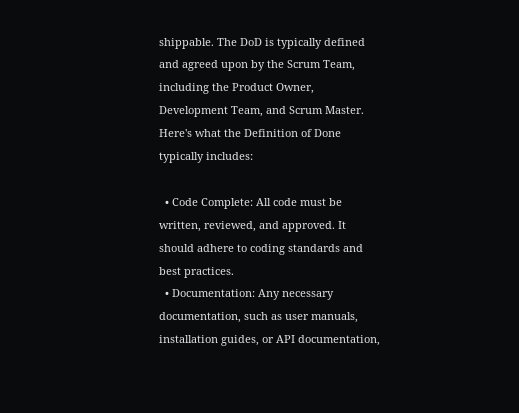shippable. The DoD is typically defined and agreed upon by the Scrum Team, including the Product Owner, Development Team, and Scrum Master. Here's what the Definition of Done typically includes:

  • Code Complete: All code must be written, reviewed, and approved. It should adhere to coding standards and best practices.
  • Documentation: Any necessary documentation, such as user manuals, installation guides, or API documentation,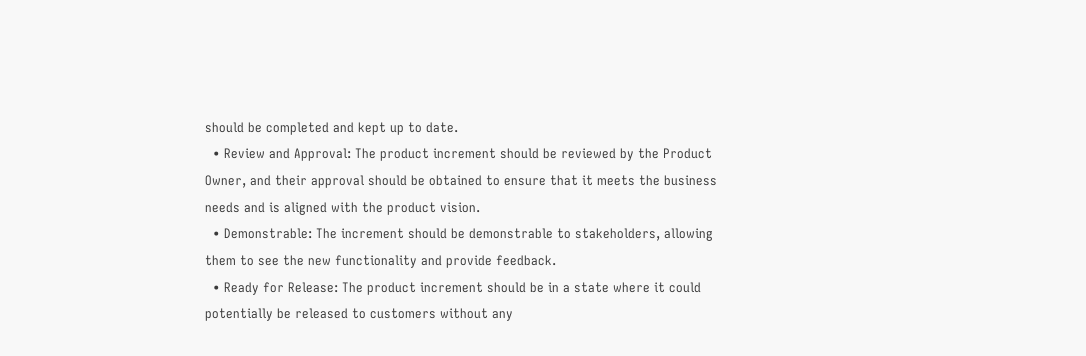should be completed and kept up to date.
  • Review and Approval: The product increment should be reviewed by the Product Owner, and their approval should be obtained to ensure that it meets the business needs and is aligned with the product vision.
  • Demonstrable: The increment should be demonstrable to stakeholders, allowing them to see the new functionality and provide feedback.
  • Ready for Release: The product increment should be in a state where it could potentially be released to customers without any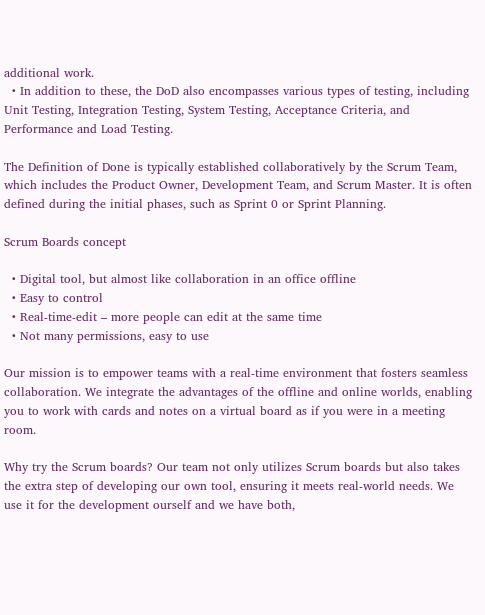additional work.
  • In addition to these, the DoD also encompasses various types of testing, including Unit Testing, Integration Testing, System Testing, Acceptance Criteria, and Performance and Load Testing.

The Definition of Done is typically established collaboratively by the Scrum Team, which includes the Product Owner, Development Team, and Scrum Master. It is often defined during the initial phases, such as Sprint 0 or Sprint Planning.

Scrum Boards concept

  • Digital tool, but almost like collaboration in an office offline
  • Easy to control
  • Real-time-edit – more people can edit at the same time
  • Not many permissions, easy to use

Our mission is to empower teams with a real-time environment that fosters seamless collaboration. We integrate the advantages of the offline and online worlds, enabling you to work with cards and notes on a virtual board as if you were in a meeting room.

Why try the Scrum boards? Our team not only utilizes Scrum boards but also takes the extra step of developing our own tool, ensuring it meets real-world needs. We use it for the development ourself and we have both,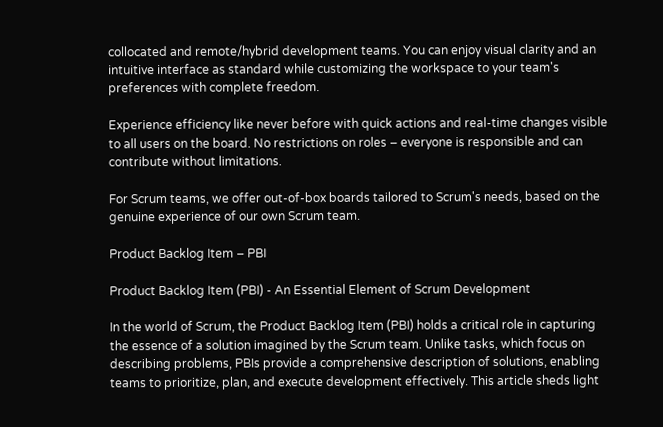collocated and remote/hybrid development teams. You can enjoy visual clarity and an intuitive interface as standard while customizing the workspace to your team's preferences with complete freedom.

Experience efficiency like never before with quick actions and real-time changes visible to all users on the board. No restrictions on roles – everyone is responsible and can contribute without limitations.

For Scrum teams, we offer out-of-box boards tailored to Scrum's needs, based on the genuine experience of our own Scrum team.

Product Backlog Item – PBI

Product Backlog Item (PBI) - An Essential Element of Scrum Development

In the world of Scrum, the Product Backlog Item (PBI) holds a critical role in capturing the essence of a solution imagined by the Scrum team. Unlike tasks, which focus on describing problems, PBIs provide a comprehensive description of solutions, enabling teams to prioritize, plan, and execute development effectively. This article sheds light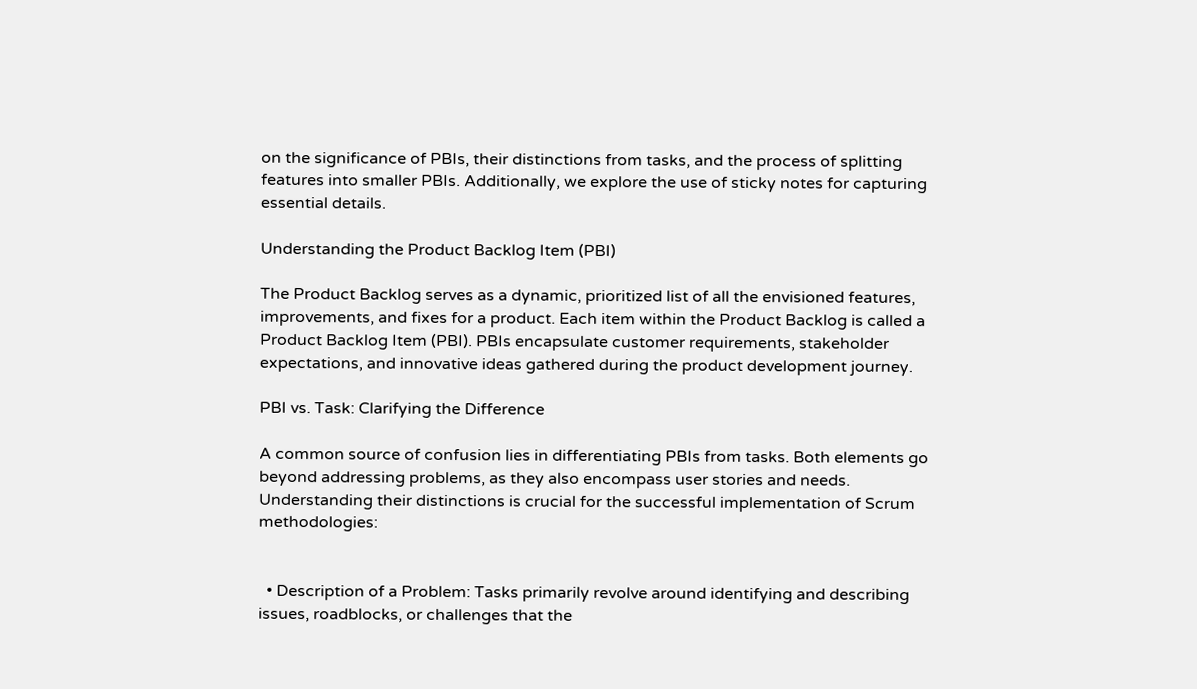on the significance of PBIs, their distinctions from tasks, and the process of splitting features into smaller PBIs. Additionally, we explore the use of sticky notes for capturing essential details.

Understanding the Product Backlog Item (PBI)

The Product Backlog serves as a dynamic, prioritized list of all the envisioned features, improvements, and fixes for a product. Each item within the Product Backlog is called a Product Backlog Item (PBI). PBIs encapsulate customer requirements, stakeholder expectations, and innovative ideas gathered during the product development journey.

PBI vs. Task: Clarifying the Difference

A common source of confusion lies in differentiating PBIs from tasks. Both elements go beyond addressing problems, as they also encompass user stories and needs. Understanding their distinctions is crucial for the successful implementation of Scrum methodologies:


  • Description of a Problem: Tasks primarily revolve around identifying and describing issues, roadblocks, or challenges that the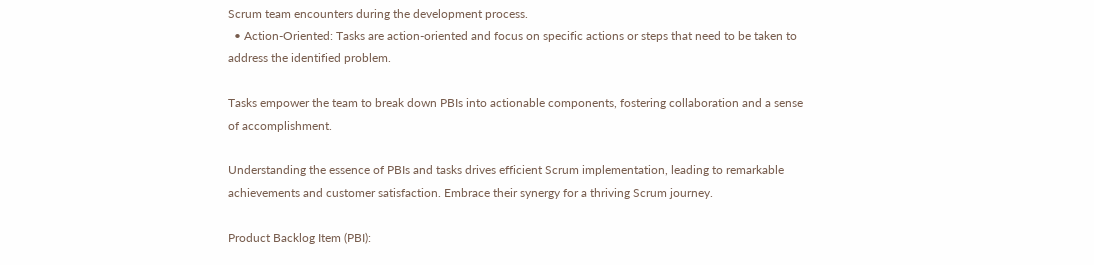Scrum team encounters during the development process.
  • Action-Oriented: Tasks are action-oriented and focus on specific actions or steps that need to be taken to address the identified problem.

Tasks empower the team to break down PBIs into actionable components, fostering collaboration and a sense of accomplishment.

Understanding the essence of PBIs and tasks drives efficient Scrum implementation, leading to remarkable achievements and customer satisfaction. Embrace their synergy for a thriving Scrum journey.

Product Backlog Item (PBI):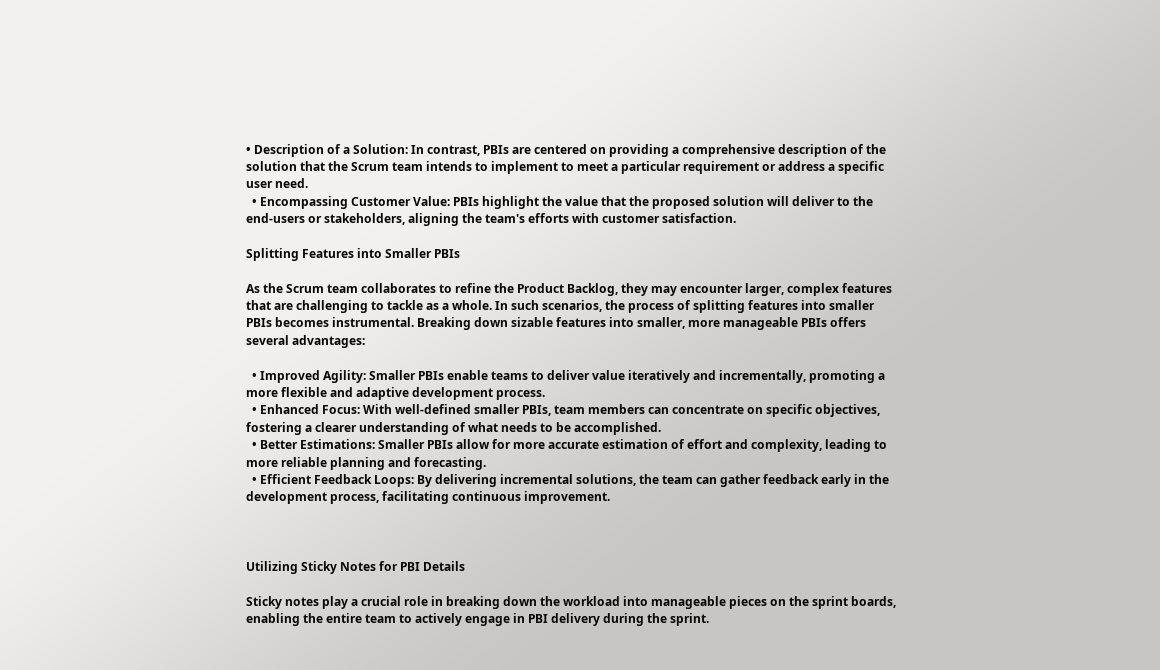• Description of a Solution: In contrast, PBIs are centered on providing a comprehensive description of the solution that the Scrum team intends to implement to meet a particular requirement or address a specific user need.
  • Encompassing Customer Value: PBIs highlight the value that the proposed solution will deliver to the end-users or stakeholders, aligning the team's efforts with customer satisfaction.

Splitting Features into Smaller PBIs

As the Scrum team collaborates to refine the Product Backlog, they may encounter larger, complex features that are challenging to tackle as a whole. In such scenarios, the process of splitting features into smaller PBIs becomes instrumental. Breaking down sizable features into smaller, more manageable PBIs offers several advantages:

  • Improved Agility: Smaller PBIs enable teams to deliver value iteratively and incrementally, promoting a more flexible and adaptive development process.
  • Enhanced Focus: With well-defined smaller PBIs, team members can concentrate on specific objectives, fostering a clearer understanding of what needs to be accomplished.
  • Better Estimations: Smaller PBIs allow for more accurate estimation of effort and complexity, leading to more reliable planning and forecasting.
  • Efficient Feedback Loops: By delivering incremental solutions, the team can gather feedback early in the development process, facilitating continuous improvement.



Utilizing Sticky Notes for PBI Details

Sticky notes play a crucial role in breaking down the workload into manageable pieces on the sprint boards, enabling the entire team to actively engage in PBI delivery during the sprint.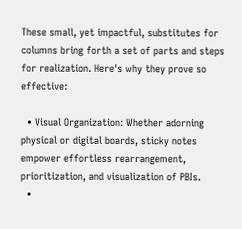These small, yet impactful, substitutes for columns bring forth a set of parts and steps for realization. Here's why they prove so effective:

  • Visual Organization: Whether adorning physical or digital boards, sticky notes empower effortless rearrangement, prioritization, and visualization of PBIs.
  •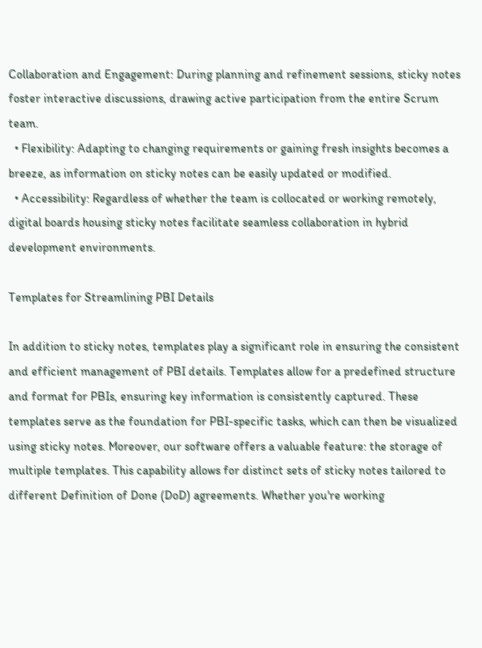Collaboration and Engagement: During planning and refinement sessions, sticky notes foster interactive discussions, drawing active participation from the entire Scrum team.
  • Flexibility: Adapting to changing requirements or gaining fresh insights becomes a breeze, as information on sticky notes can be easily updated or modified.
  • Accessibility: Regardless of whether the team is collocated or working remotely, digital boards housing sticky notes facilitate seamless collaboration in hybrid development environments.

Templates for Streamlining PBI Details

In addition to sticky notes, templates play a significant role in ensuring the consistent and efficient management of PBI details. Templates allow for a predefined structure and format for PBIs, ensuring key information is consistently captured. These templates serve as the foundation for PBI-specific tasks, which can then be visualized using sticky notes. Moreover, our software offers a valuable feature: the storage of multiple templates. This capability allows for distinct sets of sticky notes tailored to different Definition of Done (DoD) agreements. Whether you're working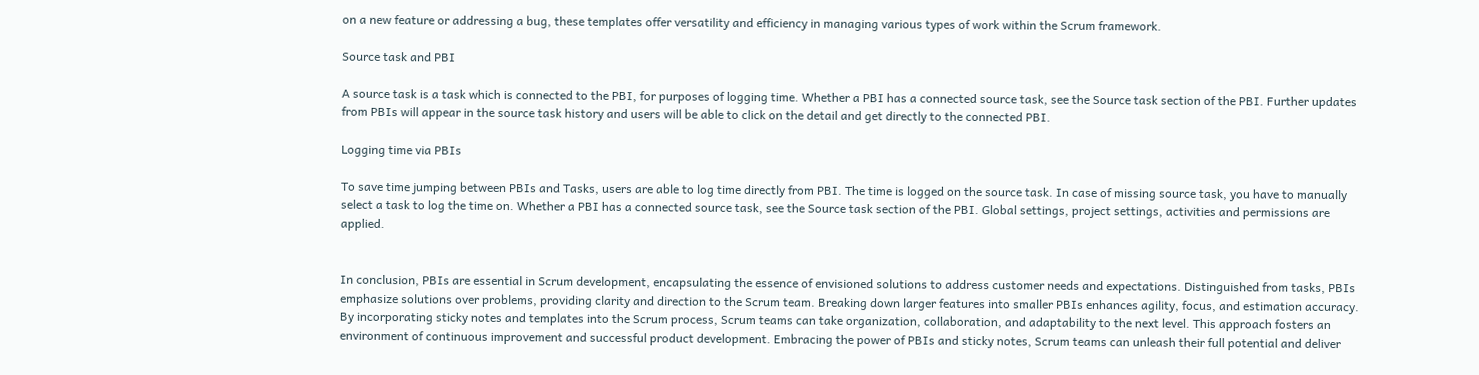on a new feature or addressing a bug, these templates offer versatility and efficiency in managing various types of work within the Scrum framework.

Source task and PBI

A source task is a task which is connected to the PBI, for purposes of logging time. Whether a PBI has a connected source task, see the Source task section of the PBI. Further updates from PBIs will appear in the source task history and users will be able to click on the detail and get directly to the connected PBI.

Logging time via PBIs

To save time jumping between PBIs and Tasks, users are able to log time directly from PBI. The time is logged on the source task. In case of missing source task, you have to manually select a task to log the time on. Whether a PBI has a connected source task, see the Source task section of the PBI. Global settings, project settings, activities and permissions are applied.


In conclusion, PBIs are essential in Scrum development, encapsulating the essence of envisioned solutions to address customer needs and expectations. Distinguished from tasks, PBIs emphasize solutions over problems, providing clarity and direction to the Scrum team. Breaking down larger features into smaller PBIs enhances agility, focus, and estimation accuracy. By incorporating sticky notes and templates into the Scrum process, Scrum teams can take organization, collaboration, and adaptability to the next level. This approach fosters an environment of continuous improvement and successful product development. Embracing the power of PBIs and sticky notes, Scrum teams can unleash their full potential and deliver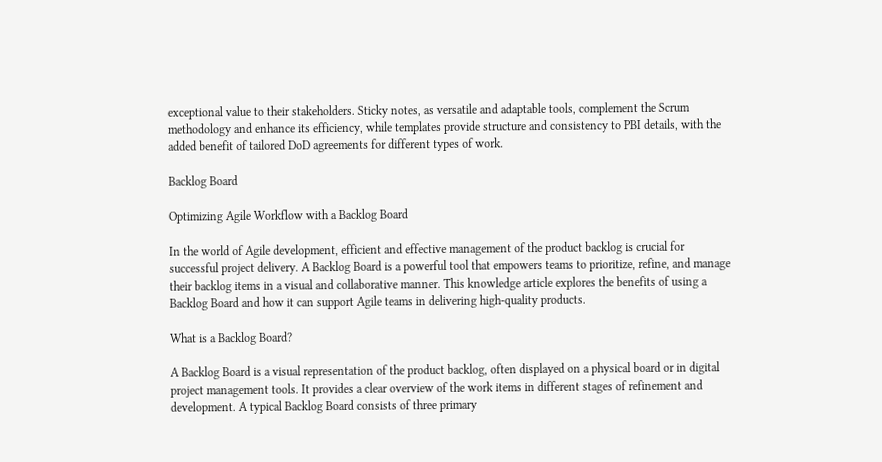exceptional value to their stakeholders. Sticky notes, as versatile and adaptable tools, complement the Scrum methodology and enhance its efficiency, while templates provide structure and consistency to PBI details, with the added benefit of tailored DoD agreements for different types of work.

Backlog Board

Optimizing Agile Workflow with a Backlog Board

In the world of Agile development, efficient and effective management of the product backlog is crucial for successful project delivery. A Backlog Board is a powerful tool that empowers teams to prioritize, refine, and manage their backlog items in a visual and collaborative manner. This knowledge article explores the benefits of using a Backlog Board and how it can support Agile teams in delivering high-quality products.

What is a Backlog Board?

A Backlog Board is a visual representation of the product backlog, often displayed on a physical board or in digital project management tools. It provides a clear overview of the work items in different stages of refinement and development. A typical Backlog Board consists of three primary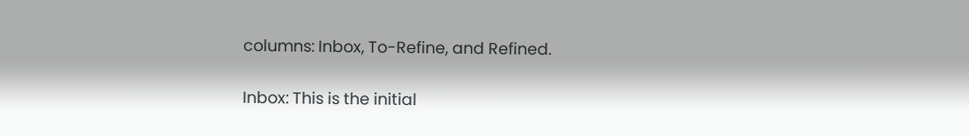columns: Inbox, To-Refine, and Refined.

Inbox: This is the initial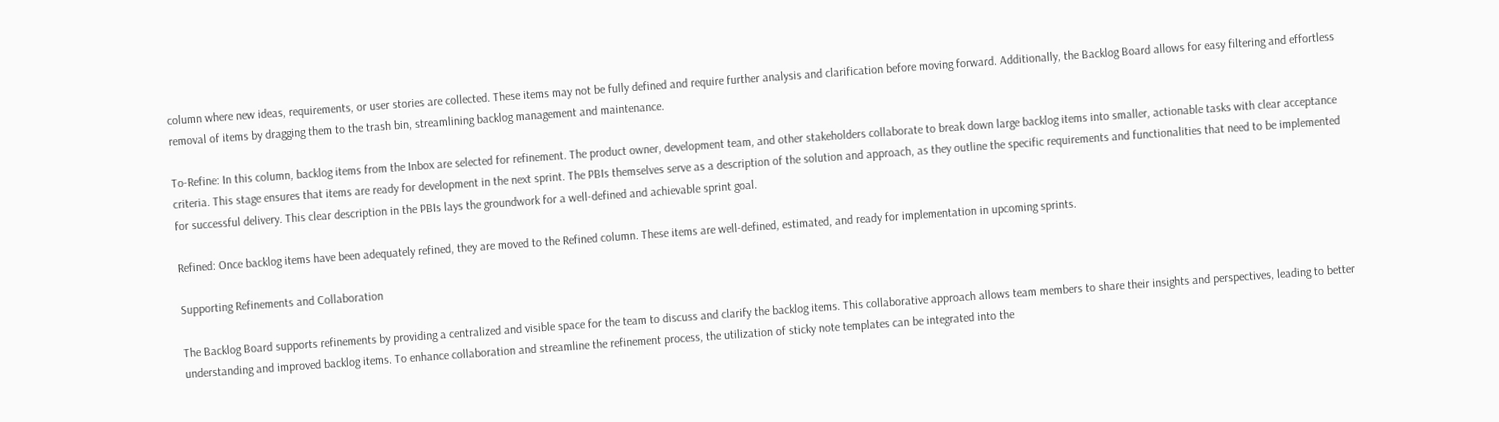column where new ideas, requirements, or user stories are collected. These items may not be fully defined and require further analysis and clarification before moving forward. Additionally, the Backlog Board allows for easy filtering and effortless removal of items by dragging them to the trash bin, streamlining backlog management and maintenance.

To-Refine: In this column, backlog items from the Inbox are selected for refinement. The product owner, development team, and other stakeholders collaborate to break down large backlog items into smaller, actionable tasks with clear acceptance criteria. This stage ensures that items are ready for development in the next sprint. The PBIs themselves serve as a description of the solution and approach, as they outline the specific requirements and functionalities that need to be implemented for successful delivery. This clear description in the PBIs lays the groundwork for a well-defined and achievable sprint goal.

Refined: Once backlog items have been adequately refined, they are moved to the Refined column. These items are well-defined, estimated, and ready for implementation in upcoming sprints.

Supporting Refinements and Collaboration

The Backlog Board supports refinements by providing a centralized and visible space for the team to discuss and clarify the backlog items. This collaborative approach allows team members to share their insights and perspectives, leading to better understanding and improved backlog items. To enhance collaboration and streamline the refinement process, the utilization of sticky note templates can be integrated into the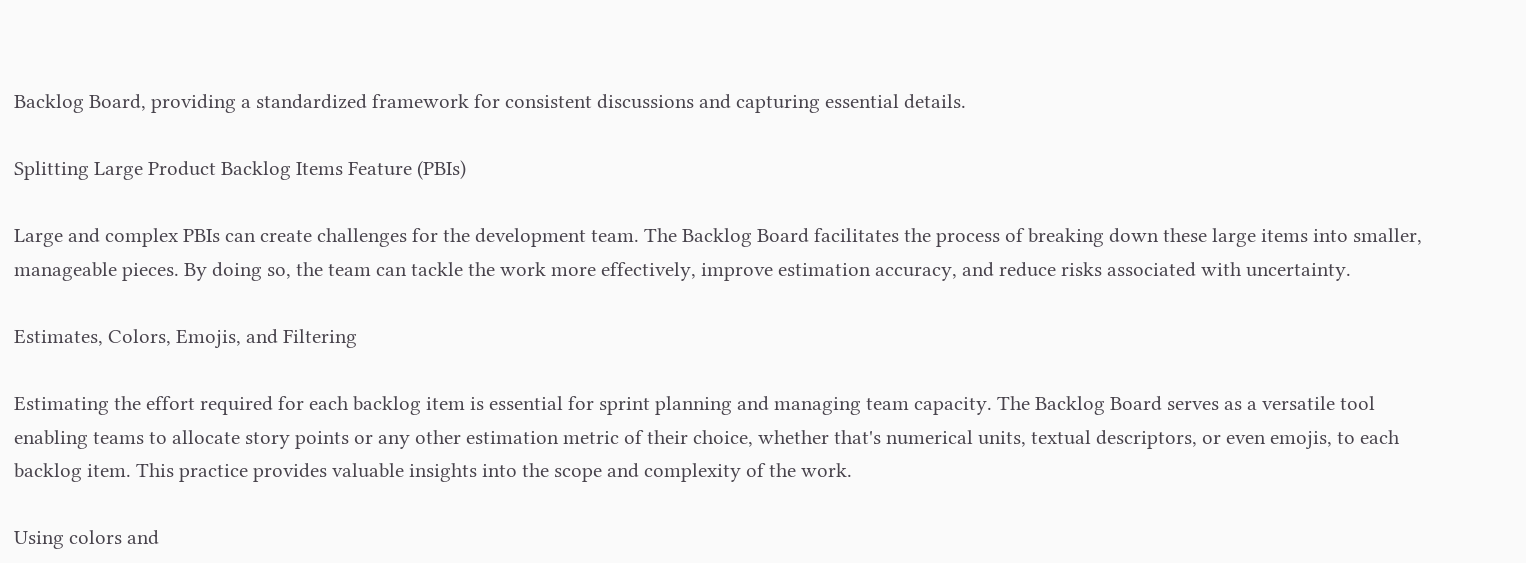Backlog Board, providing a standardized framework for consistent discussions and capturing essential details.

Splitting Large Product Backlog Items Feature (PBIs)

Large and complex PBIs can create challenges for the development team. The Backlog Board facilitates the process of breaking down these large items into smaller, manageable pieces. By doing so, the team can tackle the work more effectively, improve estimation accuracy, and reduce risks associated with uncertainty.

Estimates, Colors, Emojis, and Filtering

Estimating the effort required for each backlog item is essential for sprint planning and managing team capacity. The Backlog Board serves as a versatile tool enabling teams to allocate story points or any other estimation metric of their choice, whether that's numerical units, textual descriptors, or even emojis, to each backlog item. This practice provides valuable insights into the scope and complexity of the work.

Using colors and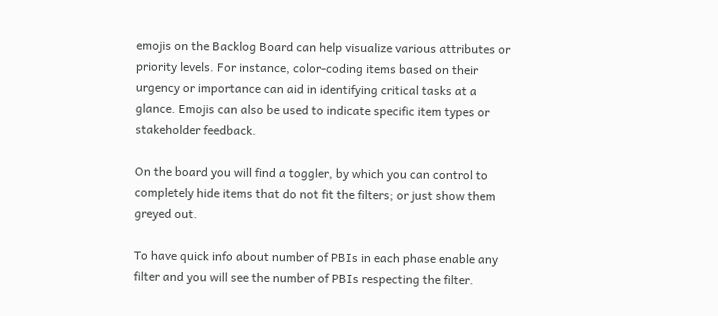emojis on the Backlog Board can help visualize various attributes or priority levels. For instance, color-coding items based on their urgency or importance can aid in identifying critical tasks at a glance. Emojis can also be used to indicate specific item types or stakeholder feedback.

On the board you will find a toggler, by which you can control to completely hide items that do not fit the filters; or just show them greyed out.

To have quick info about number of PBIs in each phase enable any filter and you will see the number of PBIs respecting the filter.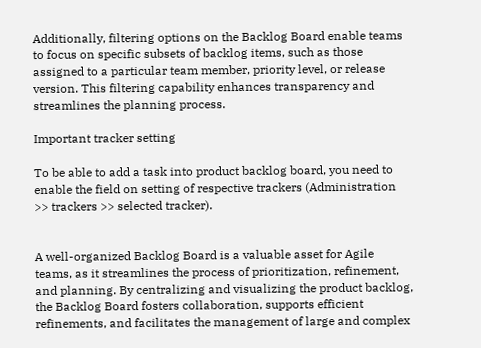Additionally, filtering options on the Backlog Board enable teams to focus on specific subsets of backlog items, such as those assigned to a particular team member, priority level, or release version. This filtering capability enhances transparency and streamlines the planning process.

Important tracker setting

To be able to add a task into product backlog board, you need to enable the field on setting of respective trackers (Administration >> trackers >> selected tracker).


A well-organized Backlog Board is a valuable asset for Agile teams, as it streamlines the process of prioritization, refinement, and planning. By centralizing and visualizing the product backlog, the Backlog Board fosters collaboration, supports efficient refinements, and facilitates the management of large and complex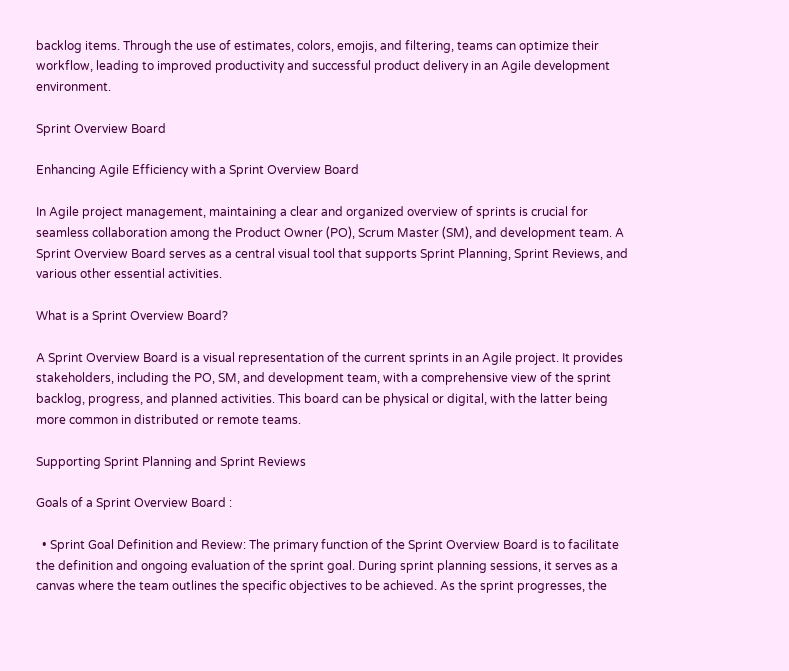backlog items. Through the use of estimates, colors, emojis, and filtering, teams can optimize their workflow, leading to improved productivity and successful product delivery in an Agile development environment.

Sprint Overview Board

Enhancing Agile Efficiency with a Sprint Overview Board

In Agile project management, maintaining a clear and organized overview of sprints is crucial for seamless collaboration among the Product Owner (PO), Scrum Master (SM), and development team. A Sprint Overview Board serves as a central visual tool that supports Sprint Planning, Sprint Reviews, and various other essential activities.

What is a Sprint Overview Board?

A Sprint Overview Board is a visual representation of the current sprints in an Agile project. It provides stakeholders, including the PO, SM, and development team, with a comprehensive view of the sprint backlog, progress, and planned activities. This board can be physical or digital, with the latter being more common in distributed or remote teams.

Supporting Sprint Planning and Sprint Reviews

Goals of a Sprint Overview Board :

  • Sprint Goal Definition and Review: The primary function of the Sprint Overview Board is to facilitate the definition and ongoing evaluation of the sprint goal. During sprint planning sessions, it serves as a canvas where the team outlines the specific objectives to be achieved. As the sprint progresses, the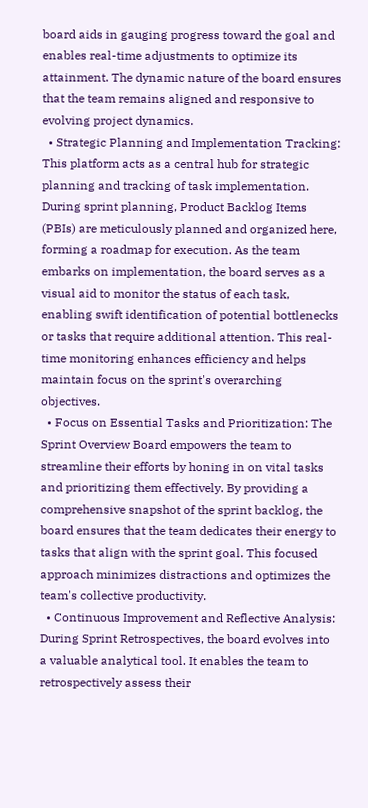board aids in gauging progress toward the goal and enables real-time adjustments to optimize its attainment. The dynamic nature of the board ensures that the team remains aligned and responsive to evolving project dynamics.
  • Strategic Planning and Implementation Tracking: This platform acts as a central hub for strategic planning and tracking of task implementation. During sprint planning, Product Backlog Items (PBIs) are meticulously planned and organized here, forming a roadmap for execution. As the team embarks on implementation, the board serves as a visual aid to monitor the status of each task, enabling swift identification of potential bottlenecks or tasks that require additional attention. This real-time monitoring enhances efficiency and helps maintain focus on the sprint's overarching objectives.
  • Focus on Essential Tasks and Prioritization: The Sprint Overview Board empowers the team to streamline their efforts by honing in on vital tasks and prioritizing them effectively. By providing a comprehensive snapshot of the sprint backlog, the board ensures that the team dedicates their energy to tasks that align with the sprint goal. This focused approach minimizes distractions and optimizes the team's collective productivity.
  • Continuous Improvement and Reflective Analysis: During Sprint Retrospectives, the board evolves into a valuable analytical tool. It enables the team to retrospectively assess their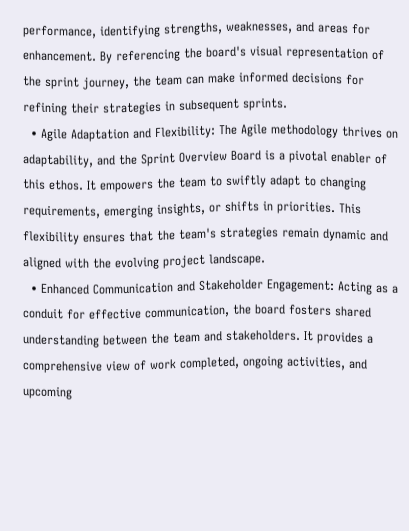performance, identifying strengths, weaknesses, and areas for enhancement. By referencing the board's visual representation of the sprint journey, the team can make informed decisions for refining their strategies in subsequent sprints.
  • Agile Adaptation and Flexibility: The Agile methodology thrives on adaptability, and the Sprint Overview Board is a pivotal enabler of this ethos. It empowers the team to swiftly adapt to changing requirements, emerging insights, or shifts in priorities. This flexibility ensures that the team's strategies remain dynamic and aligned with the evolving project landscape.
  • Enhanced Communication and Stakeholder Engagement: Acting as a conduit for effective communication, the board fosters shared understanding between the team and stakeholders. It provides a comprehensive view of work completed, ongoing activities, and upcoming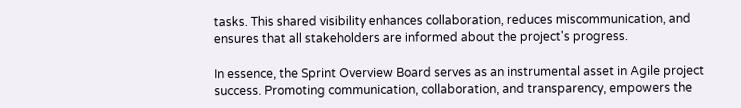tasks. This shared visibility enhances collaboration, reduces miscommunication, and ensures that all stakeholders are informed about the project's progress.

In essence, the Sprint Overview Board serves as an instrumental asset in Agile project success. Promoting communication, collaboration, and transparency, empowers the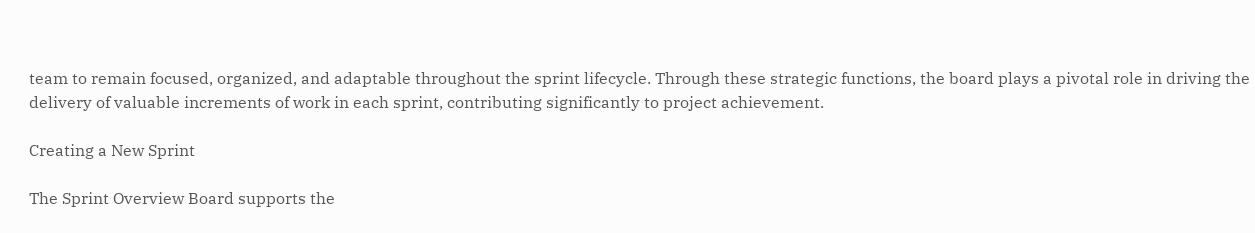team to remain focused, organized, and adaptable throughout the sprint lifecycle. Through these strategic functions, the board plays a pivotal role in driving the delivery of valuable increments of work in each sprint, contributing significantly to project achievement.

Creating a New Sprint

The Sprint Overview Board supports the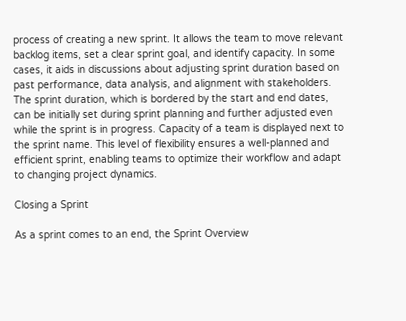process of creating a new sprint. It allows the team to move relevant backlog items, set a clear sprint goal, and identify capacity. In some cases, it aids in discussions about adjusting sprint duration based on past performance, data analysis, and alignment with stakeholders. The sprint duration, which is bordered by the start and end dates, can be initially set during sprint planning and further adjusted even while the sprint is in progress. Capacity of a team is displayed next to the sprint name. This level of flexibility ensures a well-planned and efficient sprint, enabling teams to optimize their workflow and adapt to changing project dynamics.

Closing a Sprint

As a sprint comes to an end, the Sprint Overview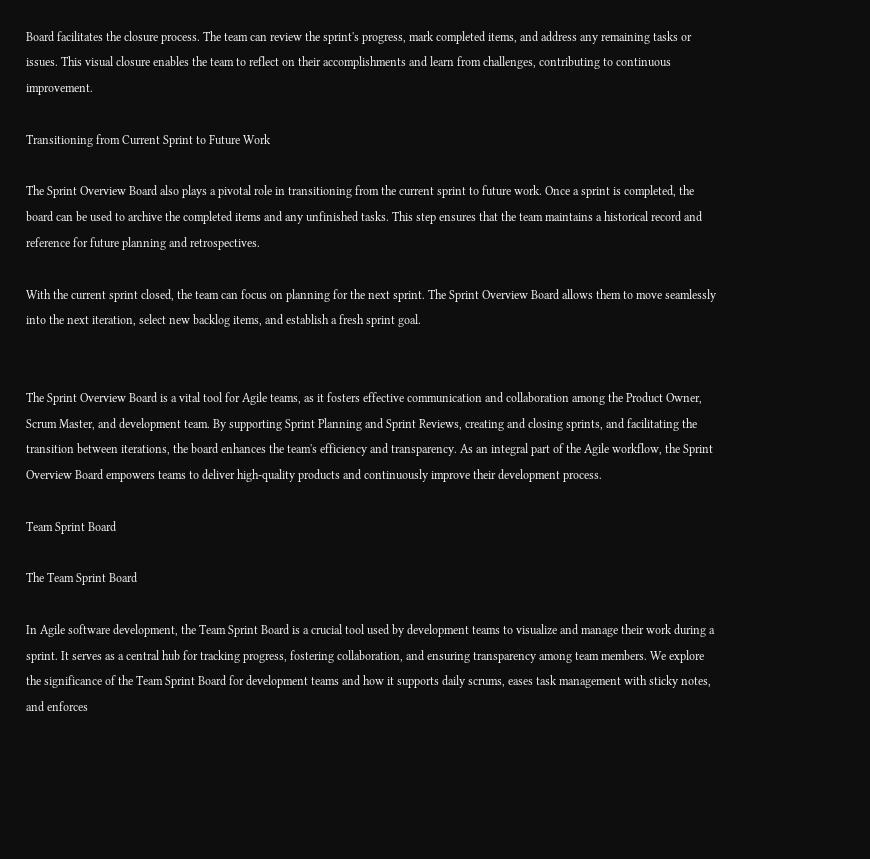Board facilitates the closure process. The team can review the sprint's progress, mark completed items, and address any remaining tasks or issues. This visual closure enables the team to reflect on their accomplishments and learn from challenges, contributing to continuous improvement.

Transitioning from Current Sprint to Future Work

The Sprint Overview Board also plays a pivotal role in transitioning from the current sprint to future work. Once a sprint is completed, the board can be used to archive the completed items and any unfinished tasks. This step ensures that the team maintains a historical record and reference for future planning and retrospectives.

With the current sprint closed, the team can focus on planning for the next sprint. The Sprint Overview Board allows them to move seamlessly into the next iteration, select new backlog items, and establish a fresh sprint goal.


The Sprint Overview Board is a vital tool for Agile teams, as it fosters effective communication and collaboration among the Product Owner, Scrum Master, and development team. By supporting Sprint Planning and Sprint Reviews, creating and closing sprints, and facilitating the transition between iterations, the board enhances the team's efficiency and transparency. As an integral part of the Agile workflow, the Sprint Overview Board empowers teams to deliver high-quality products and continuously improve their development process.

Team Sprint Board

The Team Sprint Board

In Agile software development, the Team Sprint Board is a crucial tool used by development teams to visualize and manage their work during a sprint. It serves as a central hub for tracking progress, fostering collaboration, and ensuring transparency among team members. We explore the significance of the Team Sprint Board for development teams and how it supports daily scrums, eases task management with sticky notes, and enforces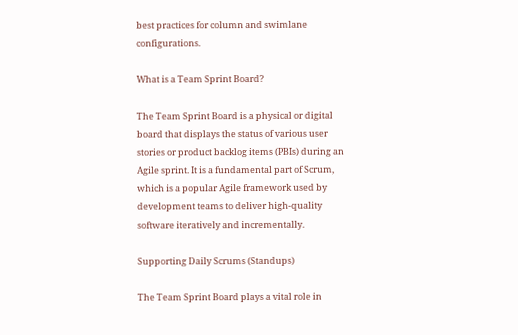best practices for column and swimlane configurations.

What is a Team Sprint Board?

The Team Sprint Board is a physical or digital board that displays the status of various user stories or product backlog items (PBIs) during an Agile sprint. It is a fundamental part of Scrum, which is a popular Agile framework used by development teams to deliver high-quality software iteratively and incrementally.

Supporting Daily Scrums (Standups)

The Team Sprint Board plays a vital role in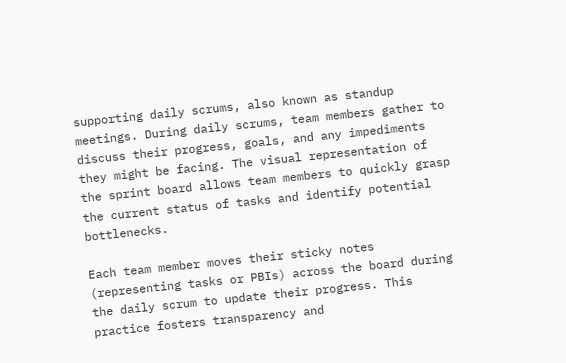supporting daily scrums, also known as standup meetings. During daily scrums, team members gather to discuss their progress, goals, and any impediments they might be facing. The visual representation of the sprint board allows team members to quickly grasp the current status of tasks and identify potential bottlenecks.

Each team member moves their sticky notes (representing tasks or PBIs) across the board during the daily scrum to update their progress. This practice fosters transparency and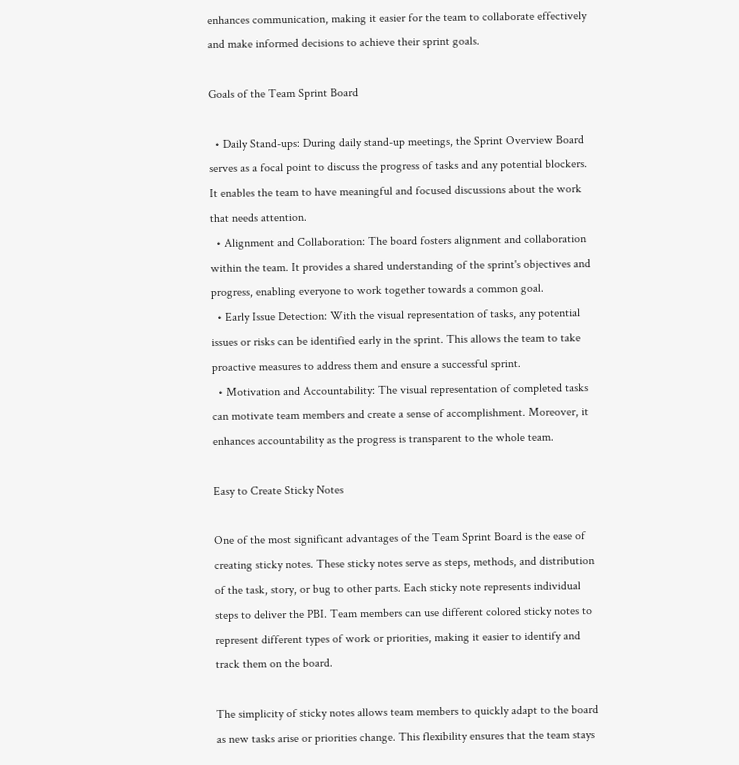enhances communication, making it easier for the team to collaborate effectively and make informed decisions to achieve their sprint goals.

Goals of the Team Sprint Board

  • Daily Stand-ups: During daily stand-up meetings, the Sprint Overview Board serves as a focal point to discuss the progress of tasks and any potential blockers. It enables the team to have meaningful and focused discussions about the work that needs attention.
  • Alignment and Collaboration: The board fosters alignment and collaboration within the team. It provides a shared understanding of the sprint's objectives and progress, enabling everyone to work together towards a common goal.
  • Early Issue Detection: With the visual representation of tasks, any potential issues or risks can be identified early in the sprint. This allows the team to take proactive measures to address them and ensure a successful sprint.
  • Motivation and Accountability: The visual representation of completed tasks can motivate team members and create a sense of accomplishment. Moreover, it enhances accountability as the progress is transparent to the whole team.

Easy to Create Sticky Notes

One of the most significant advantages of the Team Sprint Board is the ease of creating sticky notes. These sticky notes serve as steps, methods, and distribution of the task, story, or bug to other parts. Each sticky note represents individual steps to deliver the PBI. Team members can use different colored sticky notes to represent different types of work or priorities, making it easier to identify and track them on the board.

The simplicity of sticky notes allows team members to quickly adapt to the board as new tasks arise or priorities change. This flexibility ensures that the team stays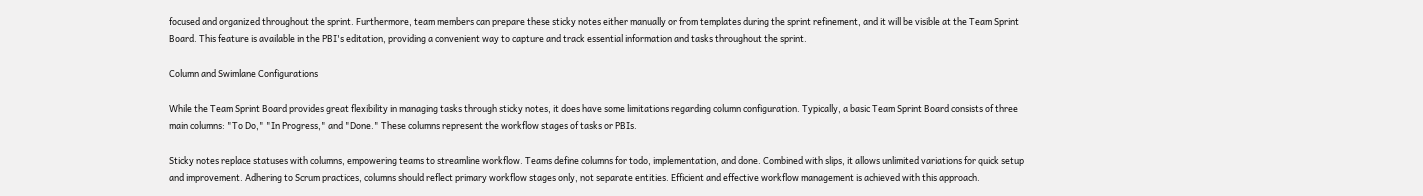focused and organized throughout the sprint. Furthermore, team members can prepare these sticky notes either manually or from templates during the sprint refinement, and it will be visible at the Team Sprint Board. This feature is available in the PBI's editation, providing a convenient way to capture and track essential information and tasks throughout the sprint.

Column and Swimlane Configurations

While the Team Sprint Board provides great flexibility in managing tasks through sticky notes, it does have some limitations regarding column configuration. Typically, a basic Team Sprint Board consists of three main columns: "To Do," "In Progress," and "Done." These columns represent the workflow stages of tasks or PBIs.

Sticky notes replace statuses with columns, empowering teams to streamline workflow. Teams define columns for todo, implementation, and done. Combined with slips, it allows unlimited variations for quick setup and improvement. Adhering to Scrum practices, columns should reflect primary workflow stages only, not separate entities. Efficient and effective workflow management is achieved with this approach.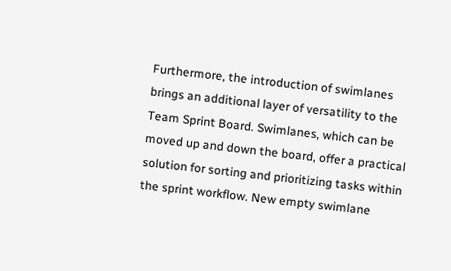Furthermore, the introduction of swimlanes brings an additional layer of versatility to the Team Sprint Board. Swimlanes, which can be moved up and down the board, offer a practical solution for sorting and prioritizing tasks within the sprint workflow. New empty swimlane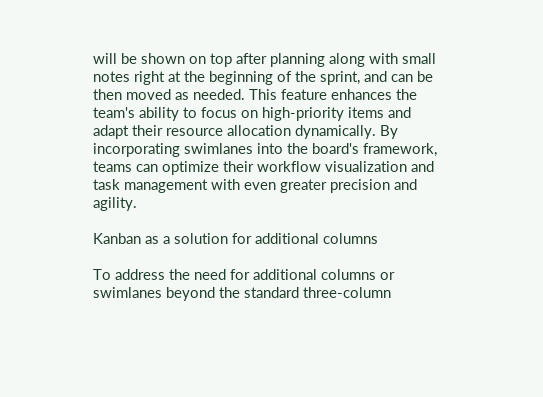will be shown on top after planning along with small notes right at the beginning of the sprint, and can be then moved as needed. This feature enhances the team's ability to focus on high-priority items and adapt their resource allocation dynamically. By incorporating swimlanes into the board's framework, teams can optimize their workflow visualization and task management with even greater precision and agility.

Kanban as a solution for additional columns

To address the need for additional columns or swimlanes beyond the standard three-column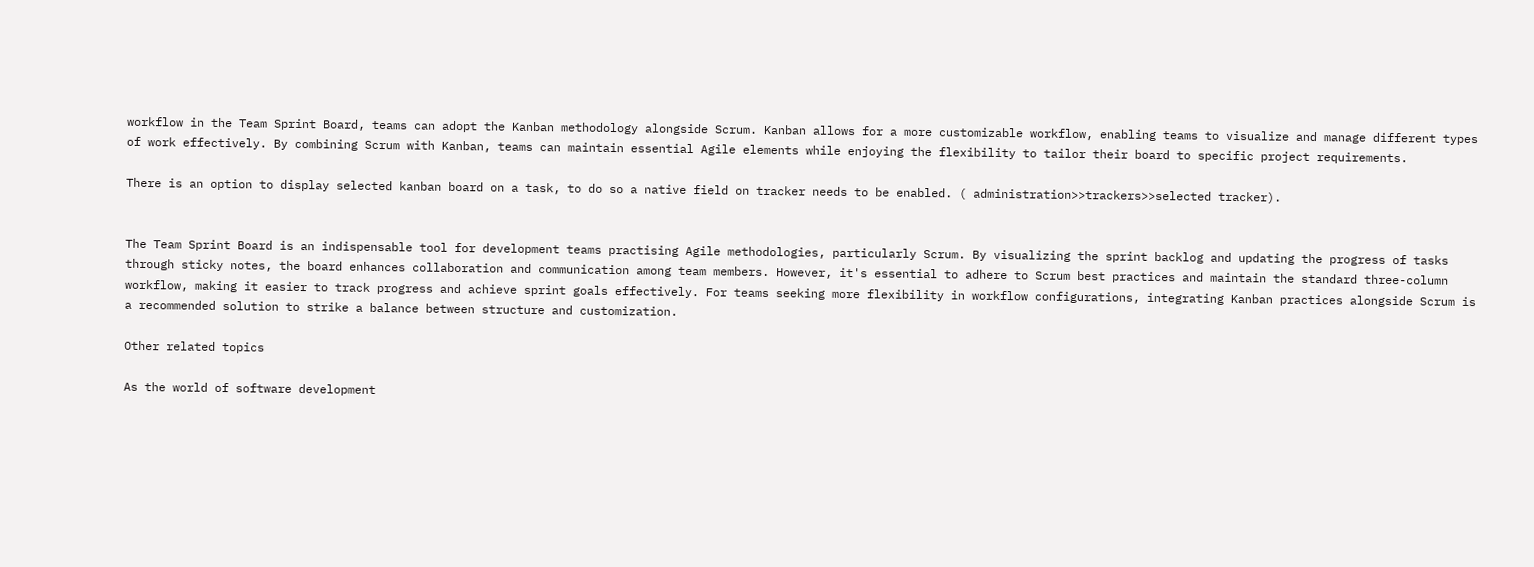workflow in the Team Sprint Board, teams can adopt the Kanban methodology alongside Scrum. Kanban allows for a more customizable workflow, enabling teams to visualize and manage different types of work effectively. By combining Scrum with Kanban, teams can maintain essential Agile elements while enjoying the flexibility to tailor their board to specific project requirements.

There is an option to display selected kanban board on a task, to do so a native field on tracker needs to be enabled. ( administration>>trackers>>selected tracker).


The Team Sprint Board is an indispensable tool for development teams practising Agile methodologies, particularly Scrum. By visualizing the sprint backlog and updating the progress of tasks through sticky notes, the board enhances collaboration and communication among team members. However, it's essential to adhere to Scrum best practices and maintain the standard three-column workflow, making it easier to track progress and achieve sprint goals effectively. For teams seeking more flexibility in workflow configurations, integrating Kanban practices alongside Scrum is a recommended solution to strike a balance between structure and customization.

Other related topics

As the world of software development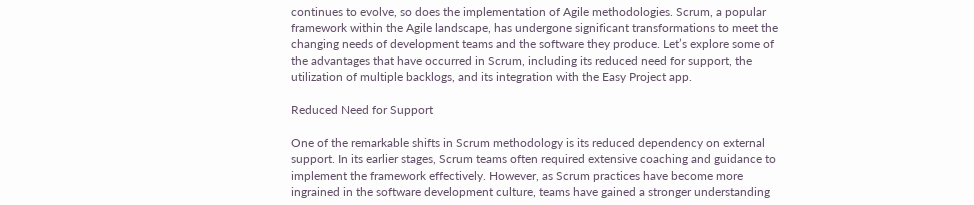continues to evolve, so does the implementation of Agile methodologies. Scrum, a popular framework within the Agile landscape, has undergone significant transformations to meet the changing needs of development teams and the software they produce. Let’s explore some of the advantages that have occurred in Scrum, including its reduced need for support, the utilization of multiple backlogs, and its integration with the Easy Project app.

Reduced Need for Support

One of the remarkable shifts in Scrum methodology is its reduced dependency on external support. In its earlier stages, Scrum teams often required extensive coaching and guidance to implement the framework effectively. However, as Scrum practices have become more ingrained in the software development culture, teams have gained a stronger understanding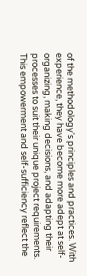of the methodology's principles and practices. With experience, they have become more adept at self-organizing, making decisions, and adapting their processes to suit their unique project requirements. This empowerment and self-sufficiency reflect the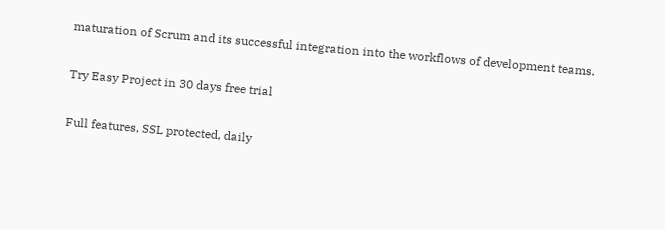maturation of Scrum and its successful integration into the workflows of development teams.

Try Easy Project in 30 days free trial

Full features, SSL protected, daily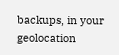backups, in your geolocation